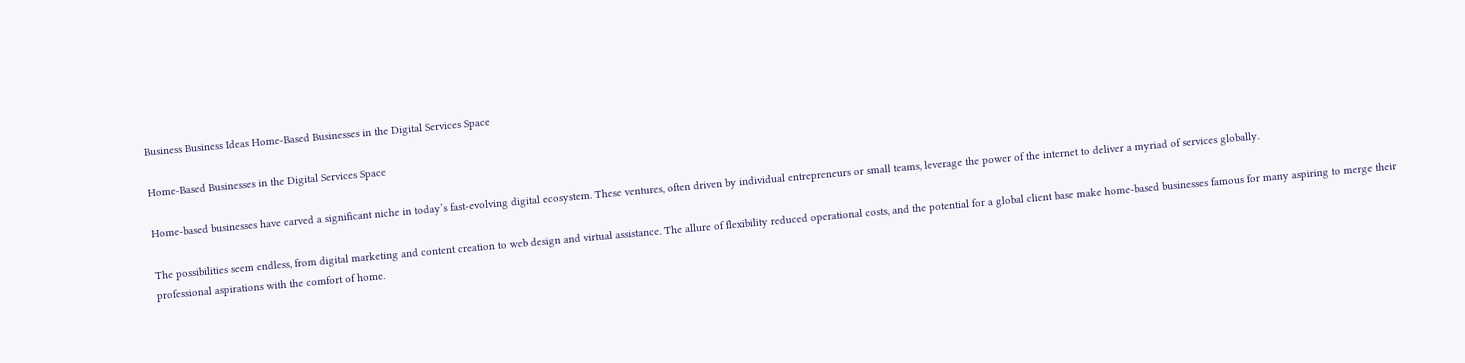Business Business Ideas Home-Based Businesses in the Digital Services Space

Home-Based Businesses in the Digital Services Space

Home-based businesses have carved a significant niche in today’s fast-evolving digital ecosystem. These ventures, often driven by individual entrepreneurs or small teams, leverage the power of the internet to deliver a myriad of services globally.

The possibilities seem endless, from digital marketing and content creation to web design and virtual assistance. The allure of flexibility reduced operational costs, and the potential for a global client base make home-based businesses famous for many aspiring to merge their professional aspirations with the comfort of home.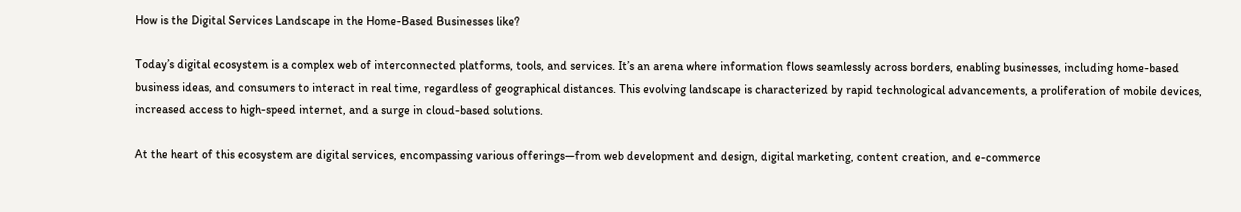How is the Digital Services Landscape in the Home-Based Businesses like?

Today’s digital ecosystem is a complex web of interconnected platforms, tools, and services. It’s an arena where information flows seamlessly across borders, enabling businesses, including home-based business ideas, and consumers to interact in real time, regardless of geographical distances. This evolving landscape is characterized by rapid technological advancements, a proliferation of mobile devices, increased access to high-speed internet, and a surge in cloud-based solutions.

At the heart of this ecosystem are digital services, encompassing various offerings—from web development and design, digital marketing, content creation, and e-commerce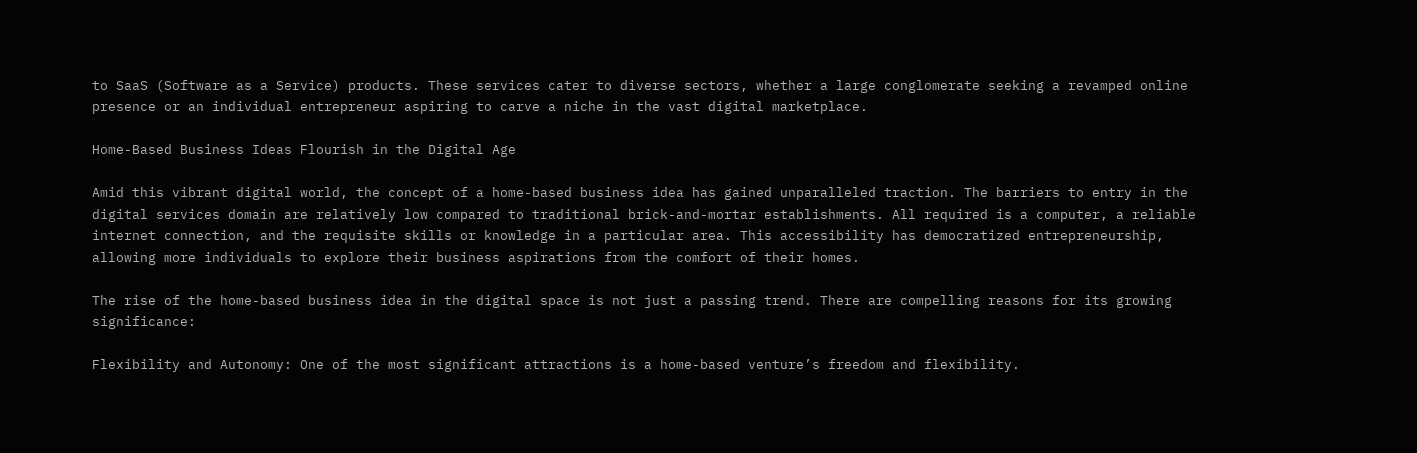to SaaS (Software as a Service) products. These services cater to diverse sectors, whether a large conglomerate seeking a revamped online presence or an individual entrepreneur aspiring to carve a niche in the vast digital marketplace.

Home-Based Business Ideas Flourish in the Digital Age

Amid this vibrant digital world, the concept of a home-based business idea has gained unparalleled traction. The barriers to entry in the digital services domain are relatively low compared to traditional brick-and-mortar establishments. All required is a computer, a reliable internet connection, and the requisite skills or knowledge in a particular area. This accessibility has democratized entrepreneurship, allowing more individuals to explore their business aspirations from the comfort of their homes.

The rise of the home-based business idea in the digital space is not just a passing trend. There are compelling reasons for its growing significance:

Flexibility and Autonomy: One of the most significant attractions is a home-based venture’s freedom and flexibility.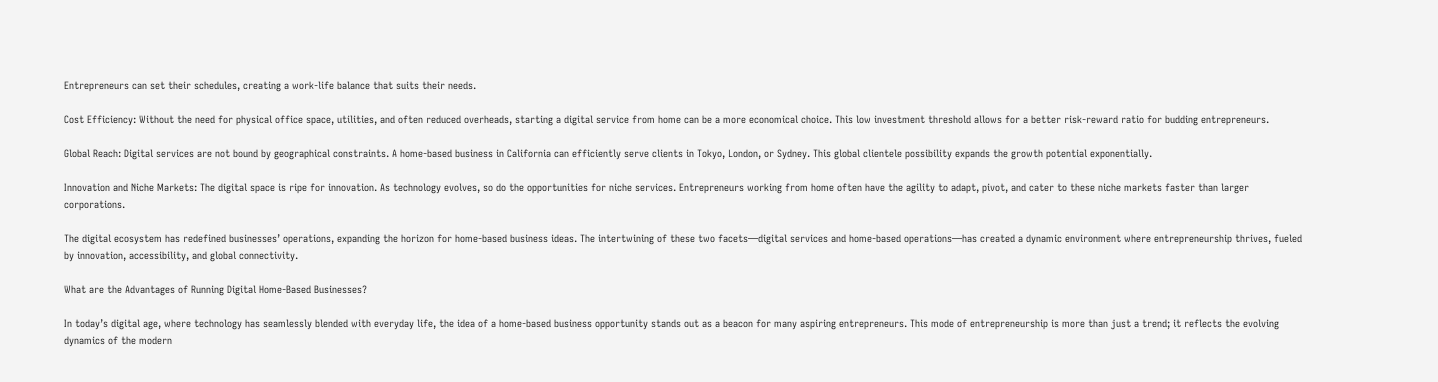Entrepreneurs can set their schedules, creating a work-life balance that suits their needs.

Cost Efficiency: Without the need for physical office space, utilities, and often reduced overheads, starting a digital service from home can be a more economical choice. This low investment threshold allows for a better risk-reward ratio for budding entrepreneurs.

Global Reach: Digital services are not bound by geographical constraints. A home-based business in California can efficiently serve clients in Tokyo, London, or Sydney. This global clientele possibility expands the growth potential exponentially.

Innovation and Niche Markets: The digital space is ripe for innovation. As technology evolves, so do the opportunities for niche services. Entrepreneurs working from home often have the agility to adapt, pivot, and cater to these niche markets faster than larger corporations.

The digital ecosystem has redefined businesses’ operations, expanding the horizon for home-based business ideas. The intertwining of these two facets—digital services and home-based operations—has created a dynamic environment where entrepreneurship thrives, fueled by innovation, accessibility, and global connectivity.

What are the Advantages of Running Digital Home-Based Businesses?

In today’s digital age, where technology has seamlessly blended with everyday life, the idea of a home-based business opportunity stands out as a beacon for many aspiring entrepreneurs. This mode of entrepreneurship is more than just a trend; it reflects the evolving dynamics of the modern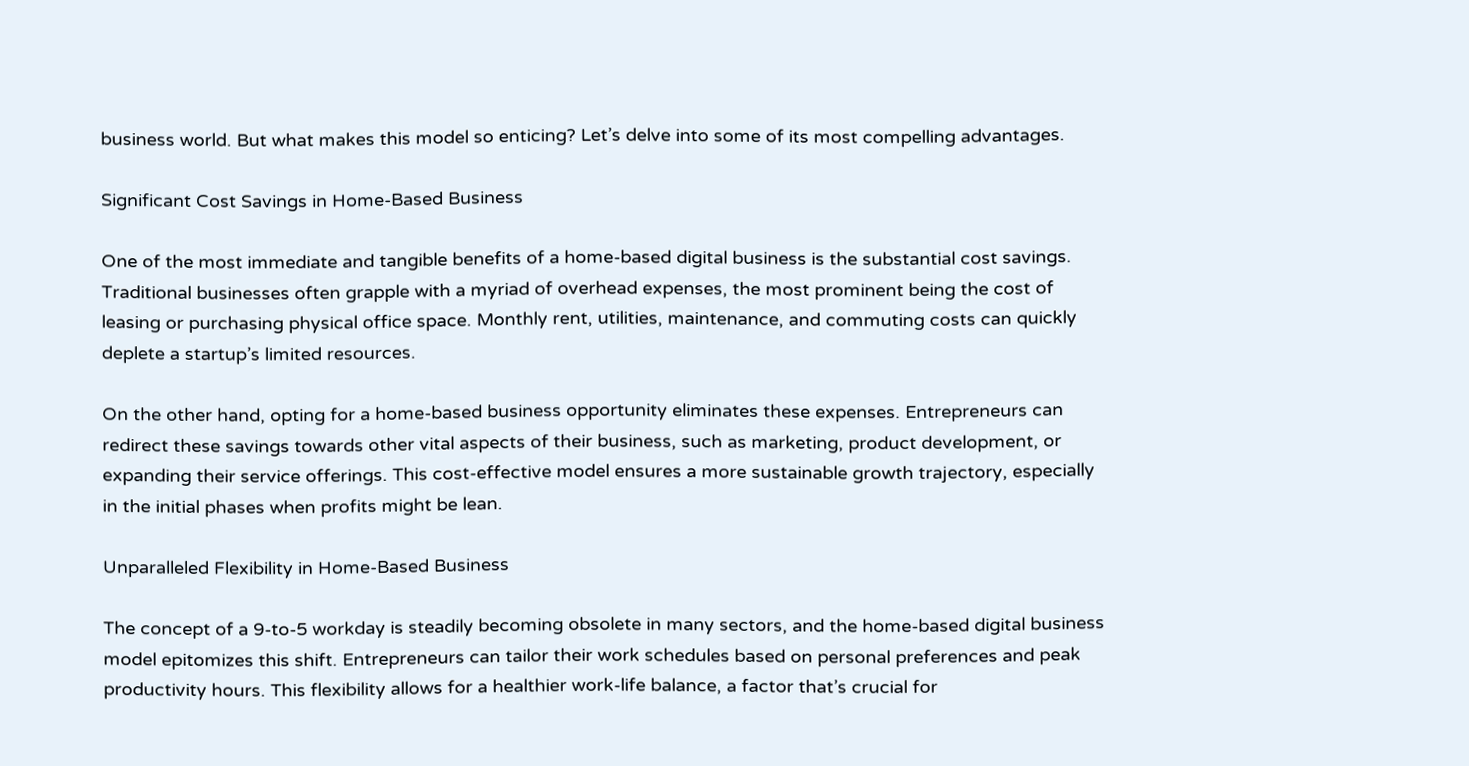business world. But what makes this model so enticing? Let’s delve into some of its most compelling advantages.

Significant Cost Savings in Home-Based Business

One of the most immediate and tangible benefits of a home-based digital business is the substantial cost savings. Traditional businesses often grapple with a myriad of overhead expenses, the most prominent being the cost of leasing or purchasing physical office space. Monthly rent, utilities, maintenance, and commuting costs can quickly deplete a startup’s limited resources.

On the other hand, opting for a home-based business opportunity eliminates these expenses. Entrepreneurs can redirect these savings towards other vital aspects of their business, such as marketing, product development, or expanding their service offerings. This cost-effective model ensures a more sustainable growth trajectory, especially in the initial phases when profits might be lean.

Unparalleled Flexibility in Home-Based Business

The concept of a 9-to-5 workday is steadily becoming obsolete in many sectors, and the home-based digital business model epitomizes this shift. Entrepreneurs can tailor their work schedules based on personal preferences and peak productivity hours. This flexibility allows for a healthier work-life balance, a factor that’s crucial for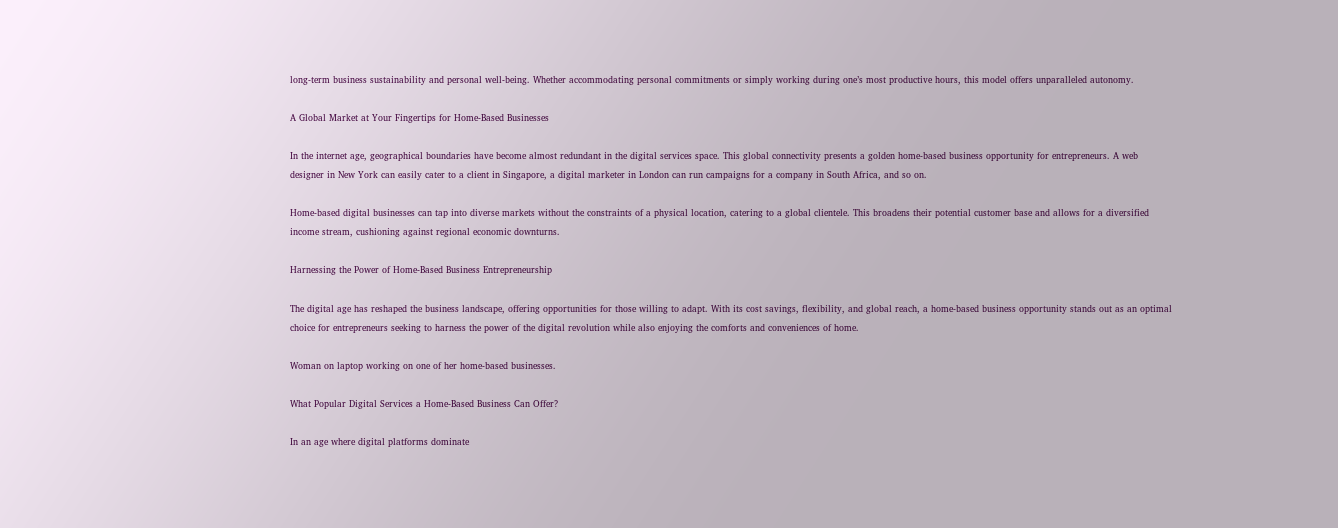long-term business sustainability and personal well-being. Whether accommodating personal commitments or simply working during one’s most productive hours, this model offers unparalleled autonomy.

A Global Market at Your Fingertips for Home-Based Businesses

In the internet age, geographical boundaries have become almost redundant in the digital services space. This global connectivity presents a golden home-based business opportunity for entrepreneurs. A web designer in New York can easily cater to a client in Singapore, a digital marketer in London can run campaigns for a company in South Africa, and so on.

Home-based digital businesses can tap into diverse markets without the constraints of a physical location, catering to a global clientele. This broadens their potential customer base and allows for a diversified income stream, cushioning against regional economic downturns.

Harnessing the Power of Home-Based Business Entrepreneurship

The digital age has reshaped the business landscape, offering opportunities for those willing to adapt. With its cost savings, flexibility, and global reach, a home-based business opportunity stands out as an optimal choice for entrepreneurs seeking to harness the power of the digital revolution while also enjoying the comforts and conveniences of home.

Woman on laptop working on one of her home-based businesses.

What Popular Digital Services a Home-Based Business Can Offer?

In an age where digital platforms dominate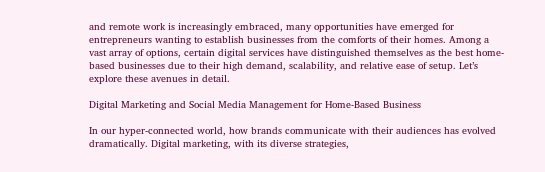and remote work is increasingly embraced, many opportunities have emerged for entrepreneurs wanting to establish businesses from the comforts of their homes. Among a vast array of options, certain digital services have distinguished themselves as the best home-based businesses due to their high demand, scalability, and relative ease of setup. Let’s explore these avenues in detail.

Digital Marketing and Social Media Management for Home-Based Business

In our hyper-connected world, how brands communicate with their audiences has evolved dramatically. Digital marketing, with its diverse strategies,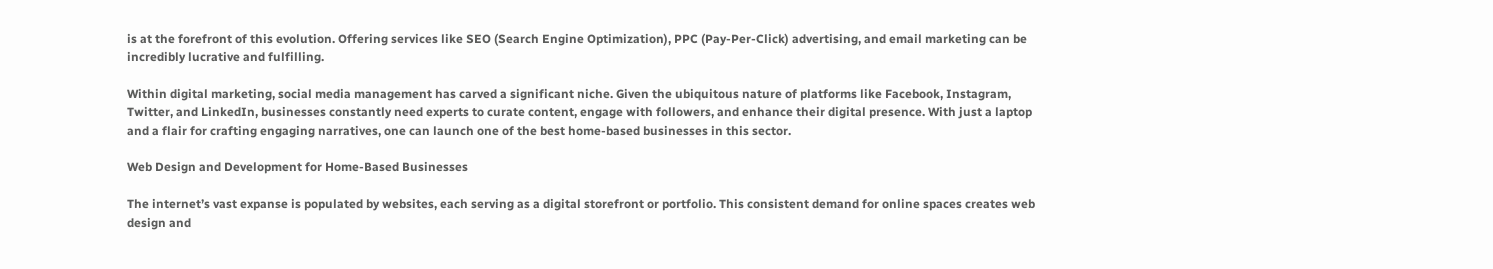is at the forefront of this evolution. Offering services like SEO (Search Engine Optimization), PPC (Pay-Per-Click) advertising, and email marketing can be incredibly lucrative and fulfilling.

Within digital marketing, social media management has carved a significant niche. Given the ubiquitous nature of platforms like Facebook, Instagram, Twitter, and LinkedIn, businesses constantly need experts to curate content, engage with followers, and enhance their digital presence. With just a laptop and a flair for crafting engaging narratives, one can launch one of the best home-based businesses in this sector.

Web Design and Development for Home-Based Businesses

The internet’s vast expanse is populated by websites, each serving as a digital storefront or portfolio. This consistent demand for online spaces creates web design and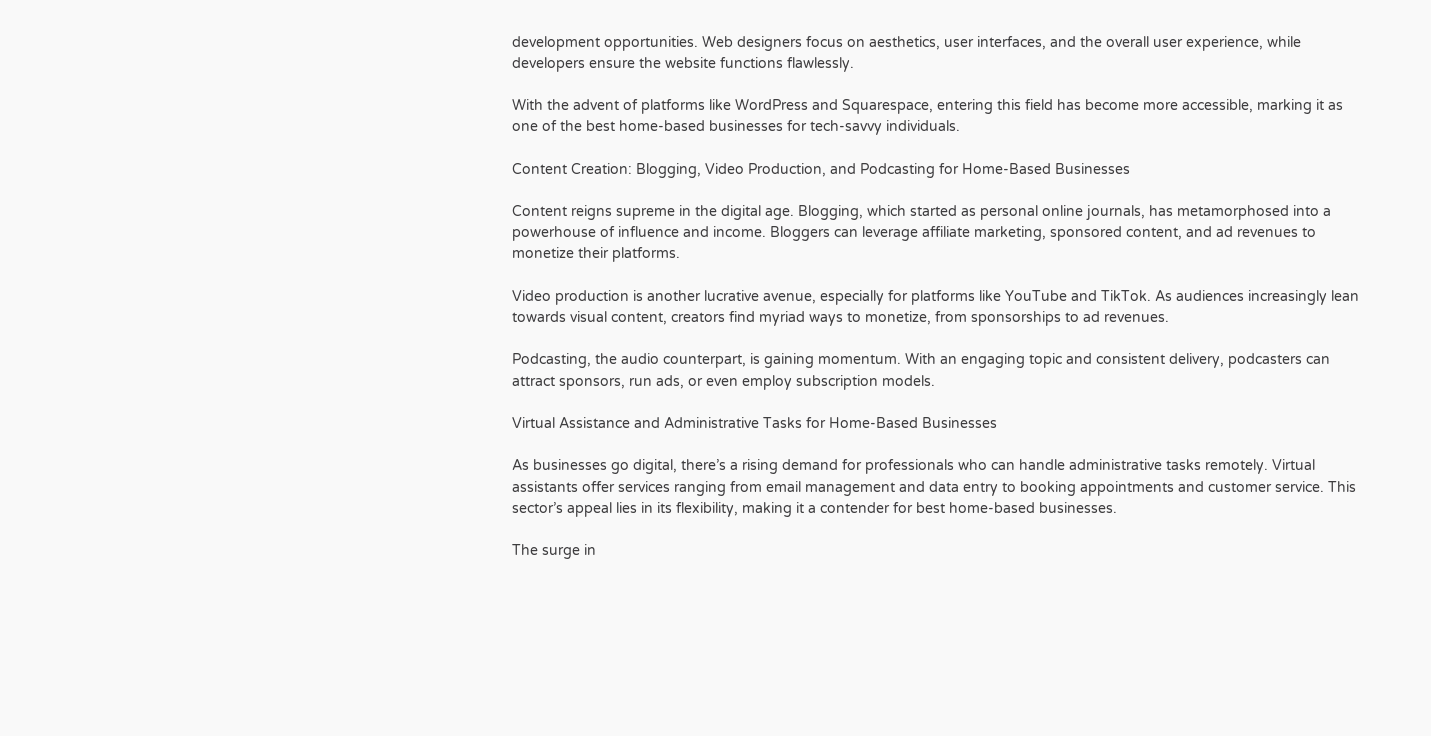development opportunities. Web designers focus on aesthetics, user interfaces, and the overall user experience, while developers ensure the website functions flawlessly.

With the advent of platforms like WordPress and Squarespace, entering this field has become more accessible, marking it as one of the best home-based businesses for tech-savvy individuals.

Content Creation: Blogging, Video Production, and Podcasting for Home-Based Businesses

Content reigns supreme in the digital age. Blogging, which started as personal online journals, has metamorphosed into a powerhouse of influence and income. Bloggers can leverage affiliate marketing, sponsored content, and ad revenues to monetize their platforms.

Video production is another lucrative avenue, especially for platforms like YouTube and TikTok. As audiences increasingly lean towards visual content, creators find myriad ways to monetize, from sponsorships to ad revenues.

Podcasting, the audio counterpart, is gaining momentum. With an engaging topic and consistent delivery, podcasters can attract sponsors, run ads, or even employ subscription models.

Virtual Assistance and Administrative Tasks for Home-Based Businesses

As businesses go digital, there’s a rising demand for professionals who can handle administrative tasks remotely. Virtual assistants offer services ranging from email management and data entry to booking appointments and customer service. This sector’s appeal lies in its flexibility, making it a contender for best home-based businesses.

The surge in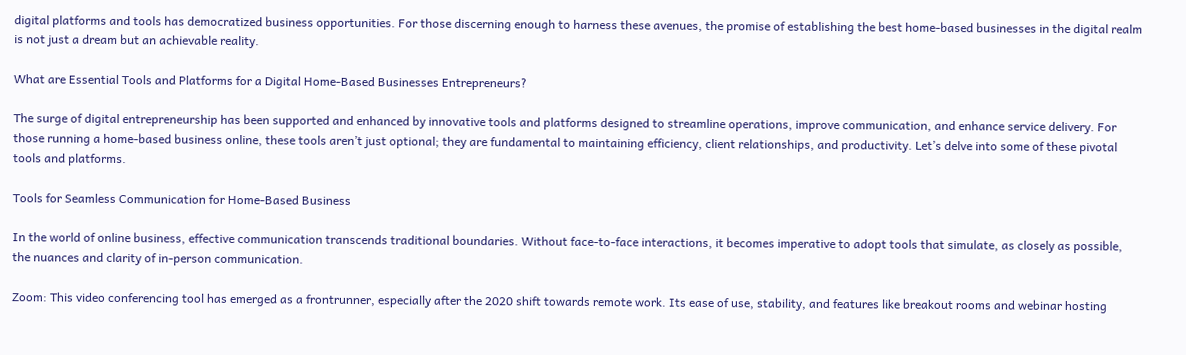digital platforms and tools has democratized business opportunities. For those discerning enough to harness these avenues, the promise of establishing the best home-based businesses in the digital realm is not just a dream but an achievable reality.

What are Essential Tools and Platforms for a Digital Home-Based Businesses Entrepreneurs?

The surge of digital entrepreneurship has been supported and enhanced by innovative tools and platforms designed to streamline operations, improve communication, and enhance service delivery. For those running a home-based business online, these tools aren’t just optional; they are fundamental to maintaining efficiency, client relationships, and productivity. Let’s delve into some of these pivotal tools and platforms.

Tools for Seamless Communication for Home-Based Business

In the world of online business, effective communication transcends traditional boundaries. Without face-to-face interactions, it becomes imperative to adopt tools that simulate, as closely as possible, the nuances and clarity of in-person communication.

Zoom: This video conferencing tool has emerged as a frontrunner, especially after the 2020 shift towards remote work. Its ease of use, stability, and features like breakout rooms and webinar hosting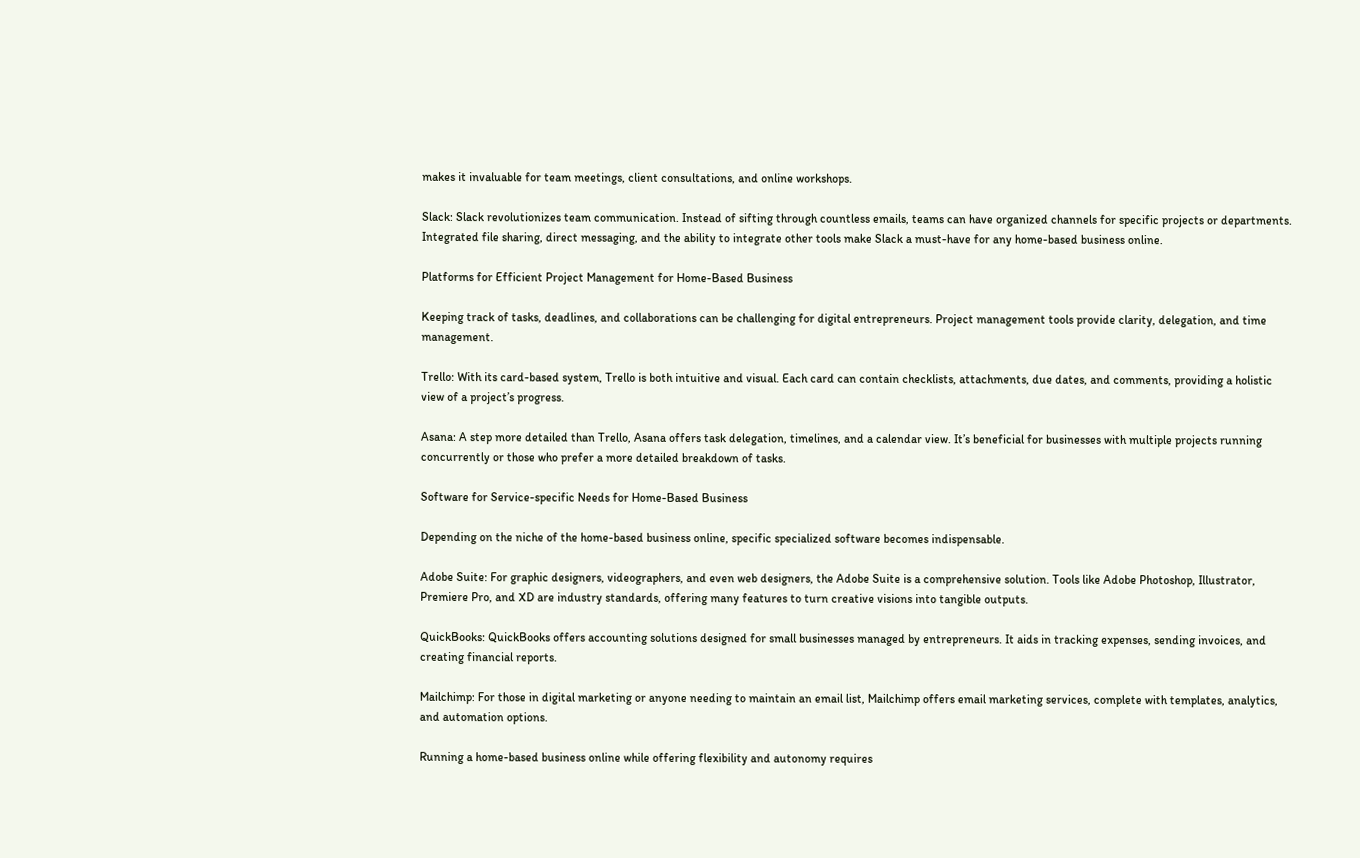makes it invaluable for team meetings, client consultations, and online workshops.

Slack: Slack revolutionizes team communication. Instead of sifting through countless emails, teams can have organized channels for specific projects or departments. Integrated file sharing, direct messaging, and the ability to integrate other tools make Slack a must-have for any home-based business online.

Platforms for Efficient Project Management for Home-Based Business

Keeping track of tasks, deadlines, and collaborations can be challenging for digital entrepreneurs. Project management tools provide clarity, delegation, and time management.

Trello: With its card-based system, Trello is both intuitive and visual. Each card can contain checklists, attachments, due dates, and comments, providing a holistic view of a project’s progress.

Asana: A step more detailed than Trello, Asana offers task delegation, timelines, and a calendar view. It’s beneficial for businesses with multiple projects running concurrently or those who prefer a more detailed breakdown of tasks.

Software for Service-specific Needs for Home-Based Business

Depending on the niche of the home-based business online, specific specialized software becomes indispensable.

Adobe Suite: For graphic designers, videographers, and even web designers, the Adobe Suite is a comprehensive solution. Tools like Adobe Photoshop, Illustrator, Premiere Pro, and XD are industry standards, offering many features to turn creative visions into tangible outputs.

QuickBooks: QuickBooks offers accounting solutions designed for small businesses managed by entrepreneurs. It aids in tracking expenses, sending invoices, and creating financial reports.

Mailchimp: For those in digital marketing or anyone needing to maintain an email list, Mailchimp offers email marketing services, complete with templates, analytics, and automation options.

Running a home-based business online while offering flexibility and autonomy requires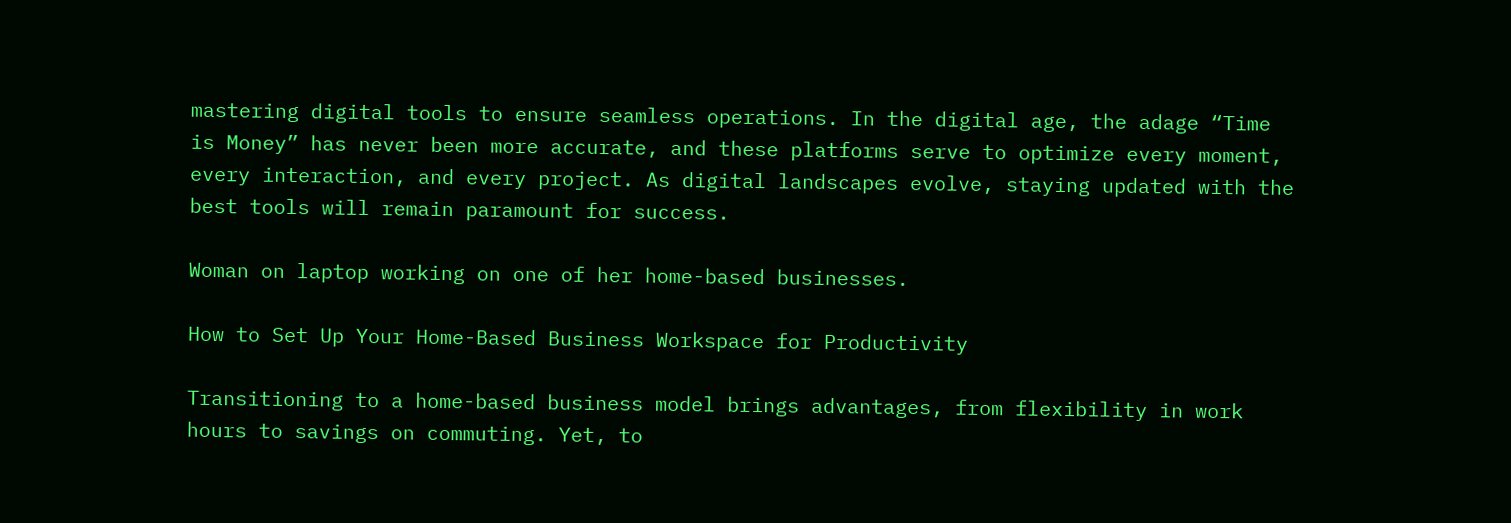mastering digital tools to ensure seamless operations. In the digital age, the adage “Time is Money” has never been more accurate, and these platforms serve to optimize every moment, every interaction, and every project. As digital landscapes evolve, staying updated with the best tools will remain paramount for success.

Woman on laptop working on one of her home-based businesses.

How to Set Up Your Home-Based Business Workspace for Productivity

Transitioning to a home-based business model brings advantages, from flexibility in work hours to savings on commuting. Yet, to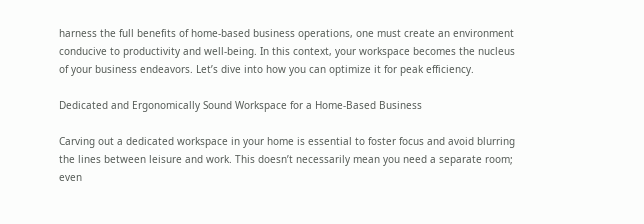harness the full benefits of home-based business operations, one must create an environment conducive to productivity and well-being. In this context, your workspace becomes the nucleus of your business endeavors. Let’s dive into how you can optimize it for peak efficiency.

Dedicated and Ergonomically Sound Workspace for a Home-Based Business

Carving out a dedicated workspace in your home is essential to foster focus and avoid blurring the lines between leisure and work. This doesn’t necessarily mean you need a separate room; even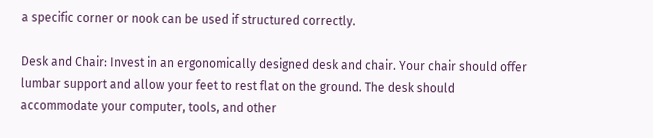a specific corner or nook can be used if structured correctly.

Desk and Chair: Invest in an ergonomically designed desk and chair. Your chair should offer lumbar support and allow your feet to rest flat on the ground. The desk should accommodate your computer, tools, and other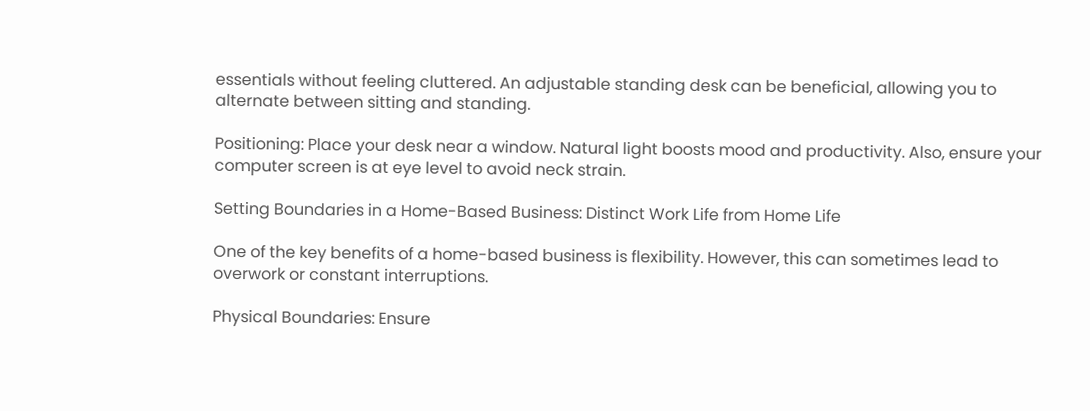essentials without feeling cluttered. An adjustable standing desk can be beneficial, allowing you to alternate between sitting and standing.

Positioning: Place your desk near a window. Natural light boosts mood and productivity. Also, ensure your computer screen is at eye level to avoid neck strain.

Setting Boundaries in a Home-Based Business: Distinct Work Life from Home Life

One of the key benefits of a home-based business is flexibility. However, this can sometimes lead to overwork or constant interruptions.

Physical Boundaries: Ensure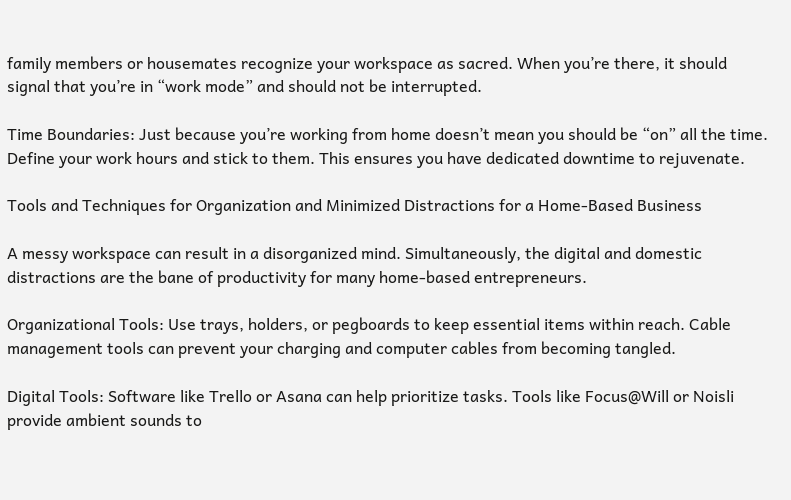family members or housemates recognize your workspace as sacred. When you’re there, it should signal that you’re in “work mode” and should not be interrupted.

Time Boundaries: Just because you’re working from home doesn’t mean you should be “on” all the time. Define your work hours and stick to them. This ensures you have dedicated downtime to rejuvenate.

Tools and Techniques for Organization and Minimized Distractions for a Home-Based Business

A messy workspace can result in a disorganized mind. Simultaneously, the digital and domestic distractions are the bane of productivity for many home-based entrepreneurs.

Organizational Tools: Use trays, holders, or pegboards to keep essential items within reach. Cable management tools can prevent your charging and computer cables from becoming tangled.

Digital Tools: Software like Trello or Asana can help prioritize tasks. Tools like Focus@Will or Noisli provide ambient sounds to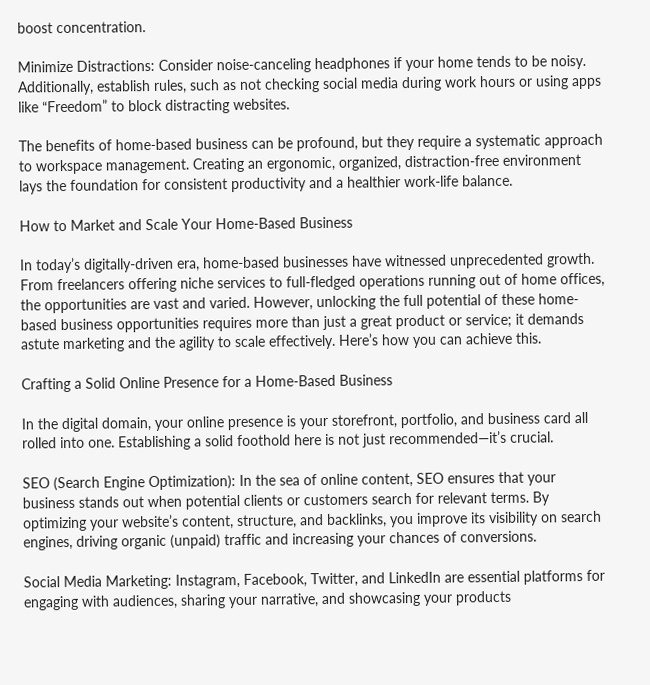boost concentration.

Minimize Distractions: Consider noise-canceling headphones if your home tends to be noisy. Additionally, establish rules, such as not checking social media during work hours or using apps like “Freedom” to block distracting websites.

The benefits of home-based business can be profound, but they require a systematic approach to workspace management. Creating an ergonomic, organized, distraction-free environment lays the foundation for consistent productivity and a healthier work-life balance.

How to Market and Scale Your Home-Based Business

In today’s digitally-driven era, home-based businesses have witnessed unprecedented growth. From freelancers offering niche services to full-fledged operations running out of home offices, the opportunities are vast and varied. However, unlocking the full potential of these home-based business opportunities requires more than just a great product or service; it demands astute marketing and the agility to scale effectively. Here’s how you can achieve this.

Crafting a Solid Online Presence for a Home-Based Business

In the digital domain, your online presence is your storefront, portfolio, and business card all rolled into one. Establishing a solid foothold here is not just recommended—it’s crucial.

SEO (Search Engine Optimization): In the sea of online content, SEO ensures that your business stands out when potential clients or customers search for relevant terms. By optimizing your website’s content, structure, and backlinks, you improve its visibility on search engines, driving organic (unpaid) traffic and increasing your chances of conversions.

Social Media Marketing: Instagram, Facebook, Twitter, and LinkedIn are essential platforms for engaging with audiences, sharing your narrative, and showcasing your products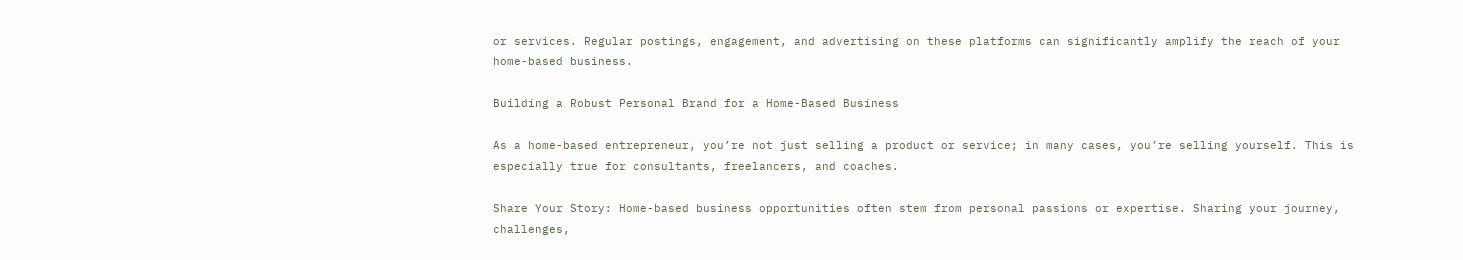or services. Regular postings, engagement, and advertising on these platforms can significantly amplify the reach of your home-based business.

Building a Robust Personal Brand for a Home-Based Business

As a home-based entrepreneur, you’re not just selling a product or service; in many cases, you’re selling yourself. This is especially true for consultants, freelancers, and coaches.

Share Your Story: Home-based business opportunities often stem from personal passions or expertise. Sharing your journey, challenges,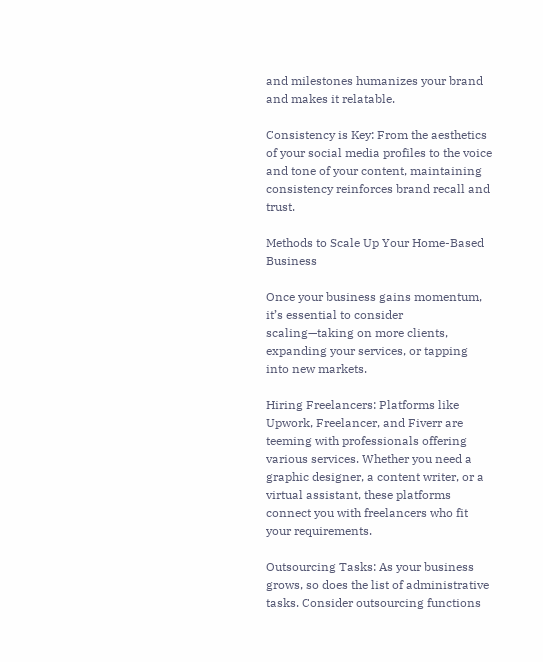and milestones humanizes your brand and makes it relatable.

Consistency is Key: From the aesthetics of your social media profiles to the voice and tone of your content, maintaining consistency reinforces brand recall and trust.

Methods to Scale Up Your Home-Based Business

Once your business gains momentum, it’s essential to consider scaling—taking on more clients, expanding your services, or tapping into new markets.

Hiring Freelancers: Platforms like Upwork, Freelancer, and Fiverr are teeming with professionals offering various services. Whether you need a graphic designer, a content writer, or a virtual assistant, these platforms connect you with freelancers who fit your requirements.

Outsourcing Tasks: As your business grows, so does the list of administrative tasks. Consider outsourcing functions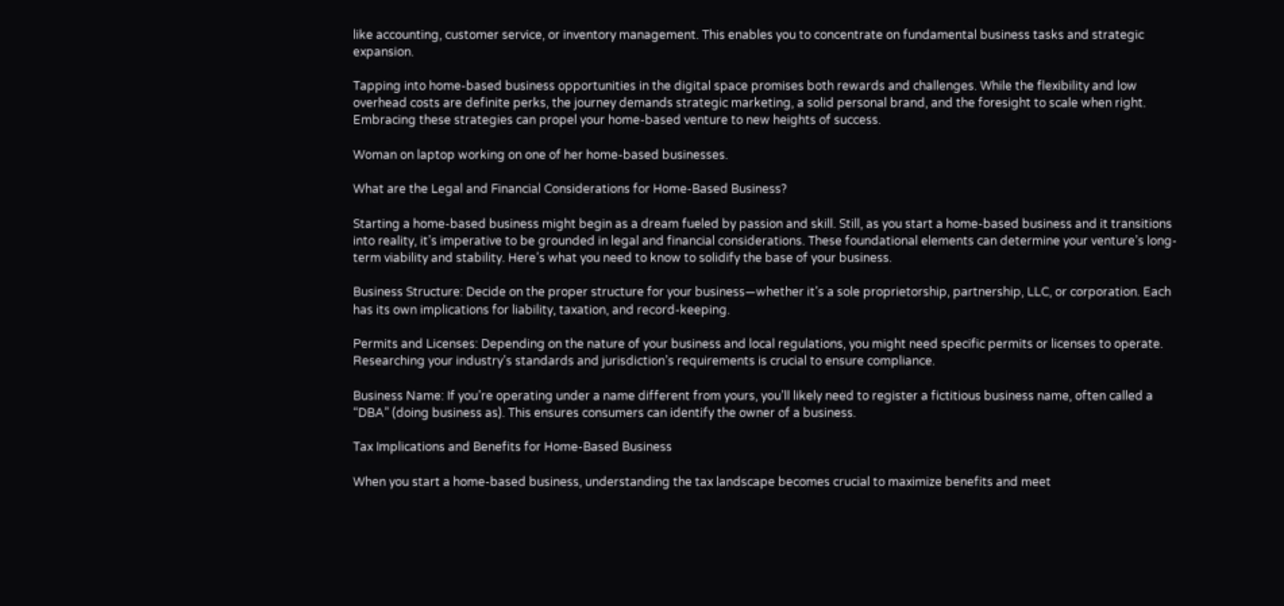like accounting, customer service, or inventory management. This enables you to concentrate on fundamental business tasks and strategic expansion.

Tapping into home-based business opportunities in the digital space promises both rewards and challenges. While the flexibility and low overhead costs are definite perks, the journey demands strategic marketing, a solid personal brand, and the foresight to scale when right. Embracing these strategies can propel your home-based venture to new heights of success.

Woman on laptop working on one of her home-based businesses.

What are the Legal and Financial Considerations for Home-Based Business?

Starting a home-based business might begin as a dream fueled by passion and skill. Still, as you start a home-based business and it transitions into reality, it’s imperative to be grounded in legal and financial considerations. These foundational elements can determine your venture’s long-term viability and stability. Here’s what you need to know to solidify the base of your business.

Business Structure: Decide on the proper structure for your business—whether it’s a sole proprietorship, partnership, LLC, or corporation. Each has its own implications for liability, taxation, and record-keeping.

Permits and Licenses: Depending on the nature of your business and local regulations, you might need specific permits or licenses to operate. Researching your industry’s standards and jurisdiction’s requirements is crucial to ensure compliance.

Business Name: If you’re operating under a name different from yours, you’ll likely need to register a fictitious business name, often called a “DBA” (doing business as). This ensures consumers can identify the owner of a business.

Tax Implications and Benefits for Home-Based Business

When you start a home-based business, understanding the tax landscape becomes crucial to maximize benefits and meet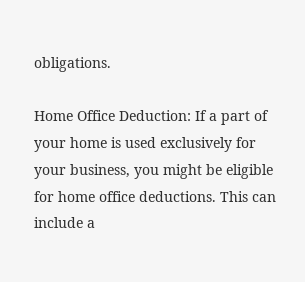obligations.

Home Office Deduction: If a part of your home is used exclusively for your business, you might be eligible for home office deductions. This can include a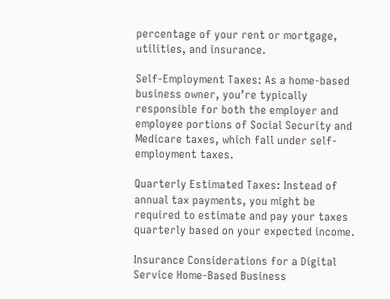percentage of your rent or mortgage, utilities, and insurance.

Self-Employment Taxes: As a home-based business owner, you’re typically responsible for both the employer and employee portions of Social Security and Medicare taxes, which fall under self-employment taxes.

Quarterly Estimated Taxes: Instead of annual tax payments, you might be required to estimate and pay your taxes quarterly based on your expected income.

Insurance Considerations for a Digital Service Home-Based Business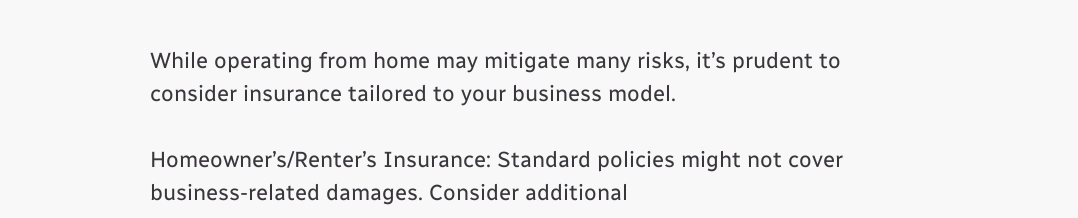While operating from home may mitigate many risks, it’s prudent to consider insurance tailored to your business model.

Homeowner’s/Renter’s Insurance: Standard policies might not cover business-related damages. Consider additional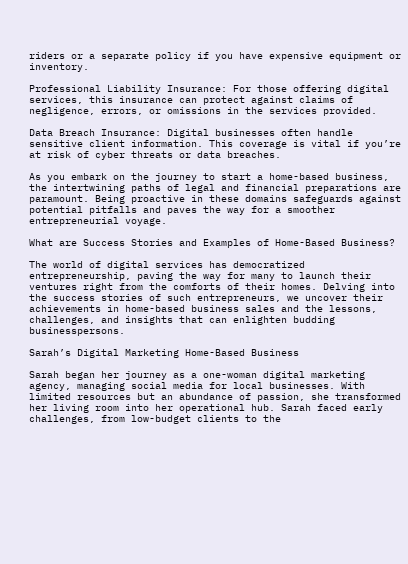riders or a separate policy if you have expensive equipment or inventory.

Professional Liability Insurance: For those offering digital services, this insurance can protect against claims of negligence, errors, or omissions in the services provided.

Data Breach Insurance: Digital businesses often handle sensitive client information. This coverage is vital if you’re at risk of cyber threats or data breaches.

As you embark on the journey to start a home-based business, the intertwining paths of legal and financial preparations are paramount. Being proactive in these domains safeguards against potential pitfalls and paves the way for a smoother entrepreneurial voyage.

What are Success Stories and Examples of Home-Based Business?

The world of digital services has democratized entrepreneurship, paving the way for many to launch their ventures right from the comforts of their homes. Delving into the success stories of such entrepreneurs, we uncover their achievements in home-based business sales and the lessons, challenges, and insights that can enlighten budding businesspersons.

Sarah’s Digital Marketing Home-Based Business

Sarah began her journey as a one-woman digital marketing agency, managing social media for local businesses. With limited resources but an abundance of passion, she transformed her living room into her operational hub. Sarah faced early challenges, from low-budget clients to the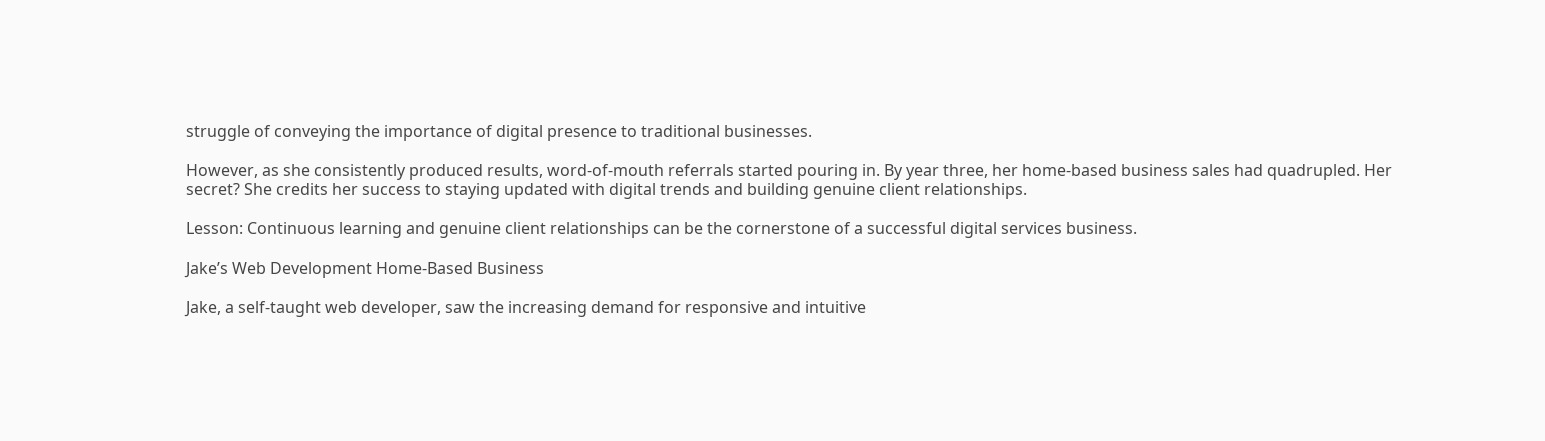struggle of conveying the importance of digital presence to traditional businesses.

However, as she consistently produced results, word-of-mouth referrals started pouring in. By year three, her home-based business sales had quadrupled. Her secret? She credits her success to staying updated with digital trends and building genuine client relationships.

Lesson: Continuous learning and genuine client relationships can be the cornerstone of a successful digital services business.

Jake’s Web Development Home-Based Business

Jake, a self-taught web developer, saw the increasing demand for responsive and intuitive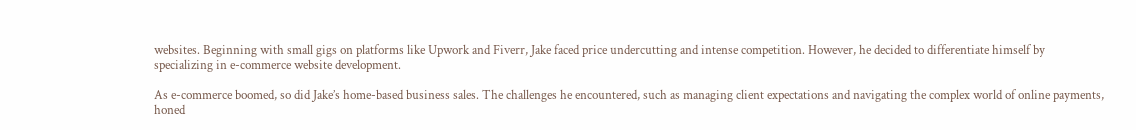websites. Beginning with small gigs on platforms like Upwork and Fiverr, Jake faced price undercutting and intense competition. However, he decided to differentiate himself by specializing in e-commerce website development.

As e-commerce boomed, so did Jake’s home-based business sales. The challenges he encountered, such as managing client expectations and navigating the complex world of online payments, honed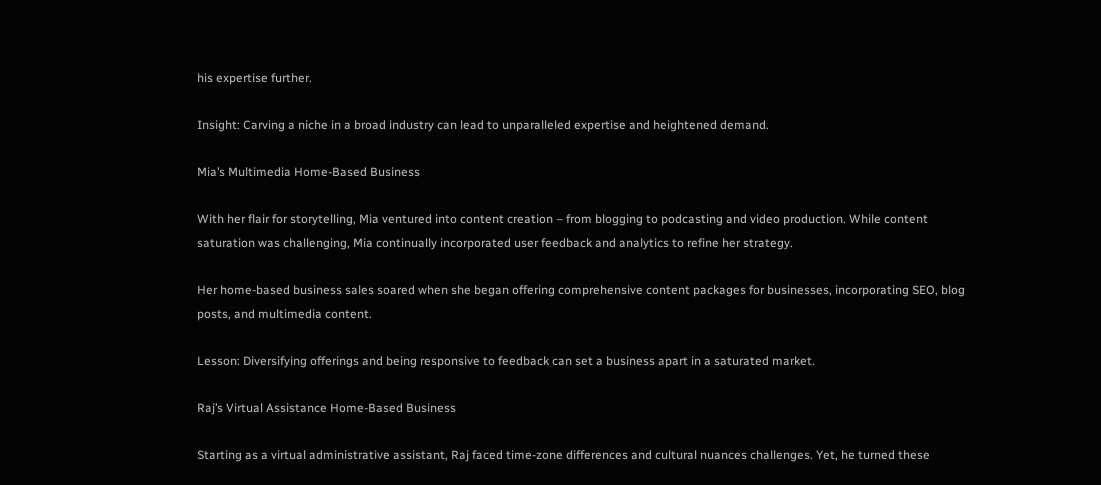his expertise further.

Insight: Carving a niche in a broad industry can lead to unparalleled expertise and heightened demand.

Mia’s Multimedia Home-Based Business

With her flair for storytelling, Mia ventured into content creation – from blogging to podcasting and video production. While content saturation was challenging, Mia continually incorporated user feedback and analytics to refine her strategy.

Her home-based business sales soared when she began offering comprehensive content packages for businesses, incorporating SEO, blog posts, and multimedia content.

Lesson: Diversifying offerings and being responsive to feedback can set a business apart in a saturated market.

Raj’s Virtual Assistance Home-Based Business

Starting as a virtual administrative assistant, Raj faced time-zone differences and cultural nuances challenges. Yet, he turned these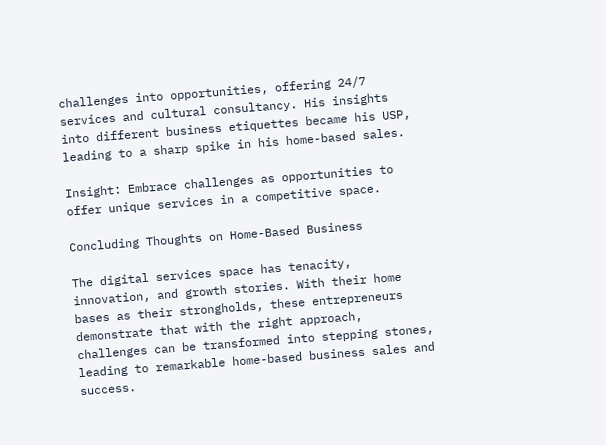challenges into opportunities, offering 24/7 services and cultural consultancy. His insights into different business etiquettes became his USP, leading to a sharp spike in his home-based sales.

Insight: Embrace challenges as opportunities to offer unique services in a competitive space.

Concluding Thoughts on Home-Based Business

The digital services space has tenacity, innovation, and growth stories. With their home bases as their strongholds, these entrepreneurs demonstrate that with the right approach, challenges can be transformed into stepping stones, leading to remarkable home-based business sales and success.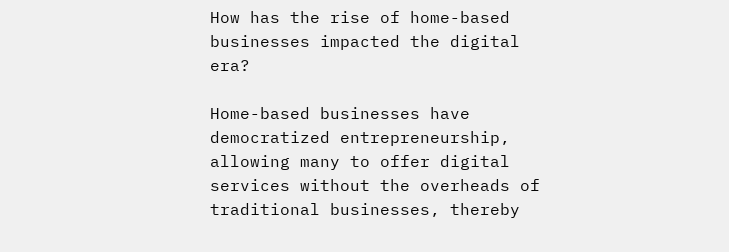How has the rise of home-based businesses impacted the digital era?

Home-based businesses have democratized entrepreneurship, allowing many to offer digital services without the overheads of traditional businesses, thereby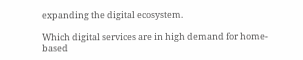expanding the digital ecosystem.

Which digital services are in high demand for home-based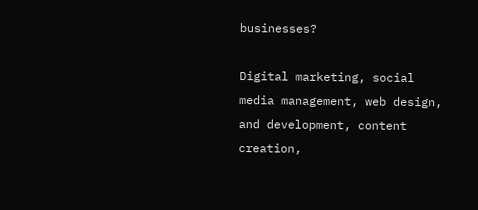businesses?

Digital marketing, social media management, web design, and development, content creation,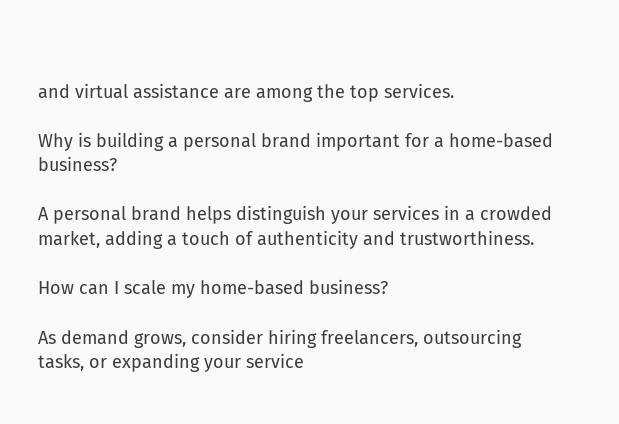and virtual assistance are among the top services.

Why is building a personal brand important for a home-based business?

A personal brand helps distinguish your services in a crowded market, adding a touch of authenticity and trustworthiness.

How can I scale my home-based business?

As demand grows, consider hiring freelancers, outsourcing tasks, or expanding your service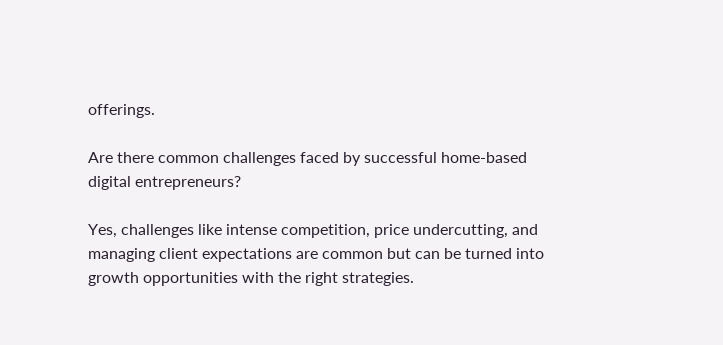offerings.

Are there common challenges faced by successful home-based digital entrepreneurs?

Yes, challenges like intense competition, price undercutting, and managing client expectations are common but can be turned into growth opportunities with the right strategies.